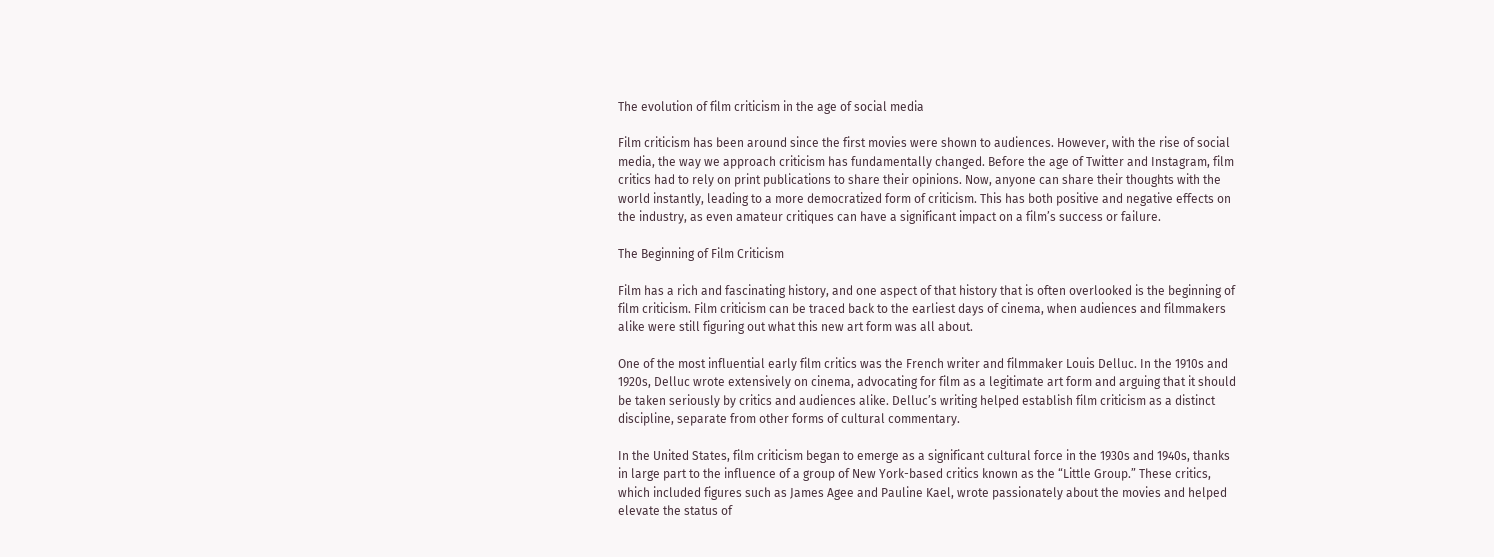The evolution of film criticism in the age of social media

Film criticism has been around since the first movies were shown to audiences. However, with the rise of social media, the way we approach criticism has fundamentally changed. Before the age of Twitter and Instagram, film critics had to rely on print publications to share their opinions. Now, anyone can share their thoughts with the world instantly, leading to a more democratized form of criticism. This has both positive and negative effects on the industry, as even amateur critiques can have a significant impact on a film’s success or failure.

The Beginning of Film Criticism

Film has a rich and fascinating history, and one aspect of that history that is often overlooked is the beginning of film criticism. Film criticism can be traced back to the earliest days of cinema, when audiences and filmmakers alike were still figuring out what this new art form was all about.

One of the most influential early film critics was the French writer and filmmaker Louis Delluc. In the 1910s and 1920s, Delluc wrote extensively on cinema, advocating for film as a legitimate art form and arguing that it should be taken seriously by critics and audiences alike. Delluc’s writing helped establish film criticism as a distinct discipline, separate from other forms of cultural commentary.

In the United States, film criticism began to emerge as a significant cultural force in the 1930s and 1940s, thanks in large part to the influence of a group of New York-based critics known as the “Little Group.” These critics, which included figures such as James Agee and Pauline Kael, wrote passionately about the movies and helped elevate the status of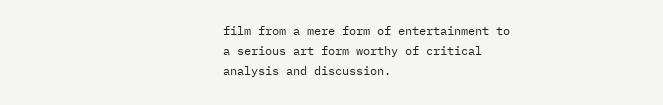film from a mere form of entertainment to a serious art form worthy of critical analysis and discussion.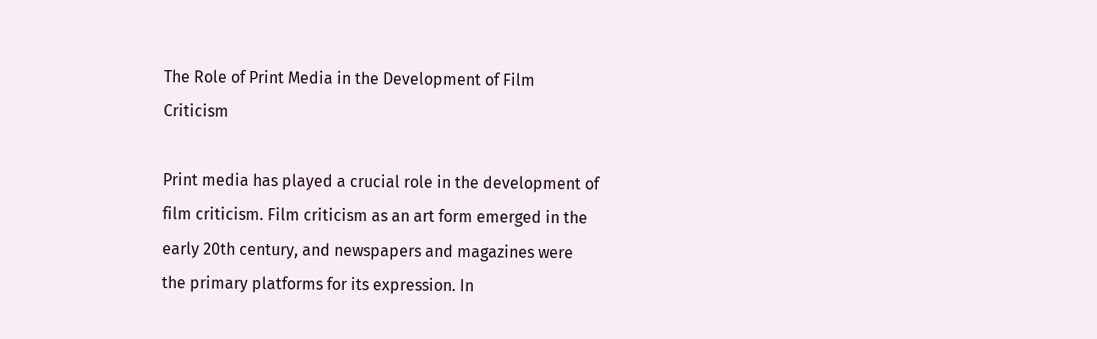The Role of Print Media in the Development of Film Criticism

Print media has played a crucial role in the development of film criticism. Film criticism as an art form emerged in the early 20th century, and newspapers and magazines were the primary platforms for its expression. In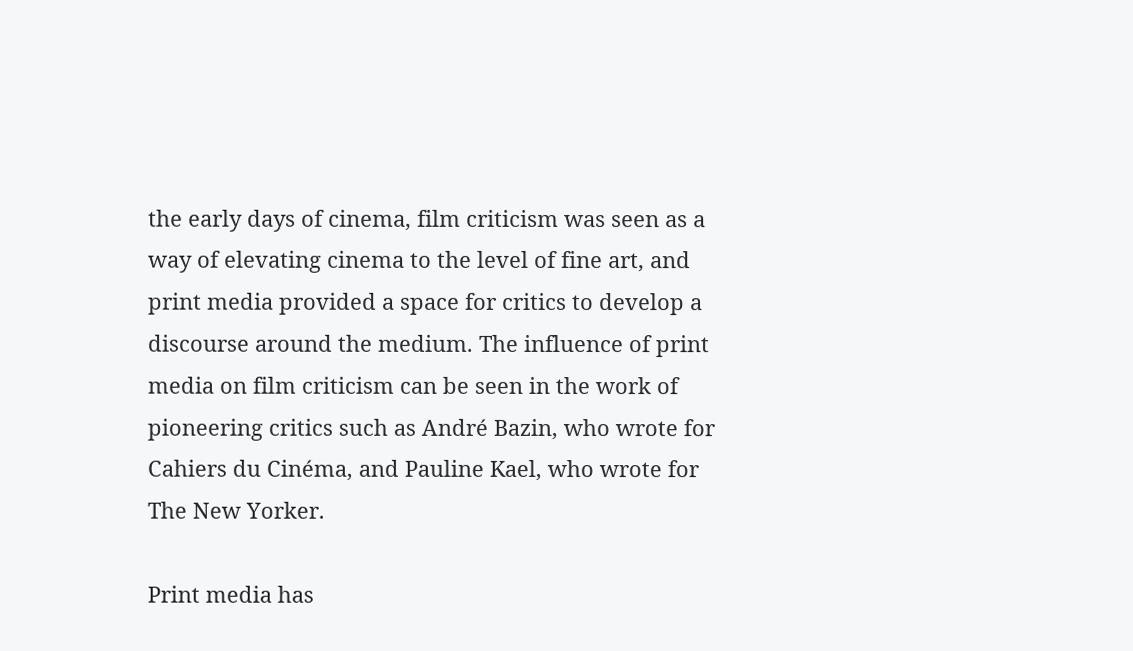the early days of cinema, film criticism was seen as a way of elevating cinema to the level of fine art, and print media provided a space for critics to develop a discourse around the medium. The influence of print media on film criticism can be seen in the work of pioneering critics such as André Bazin, who wrote for Cahiers du Cinéma, and Pauline Kael, who wrote for The New Yorker.

Print media has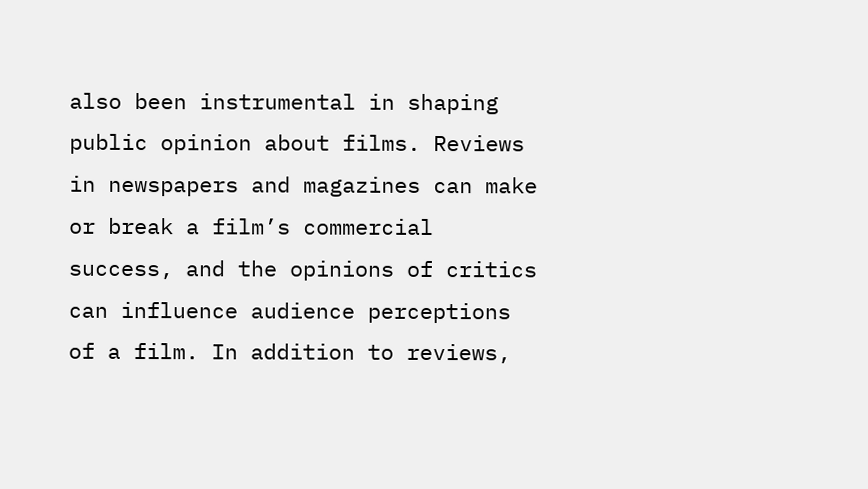also been instrumental in shaping public opinion about films. Reviews in newspapers and magazines can make or break a film’s commercial success, and the opinions of critics can influence audience perceptions of a film. In addition to reviews,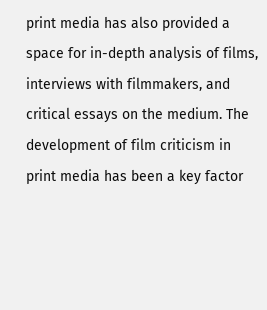print media has also provided a space for in-depth analysis of films, interviews with filmmakers, and critical essays on the medium. The development of film criticism in print media has been a key factor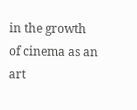in the growth of cinema as an art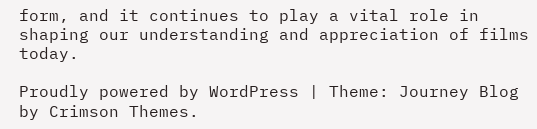form, and it continues to play a vital role in shaping our understanding and appreciation of films today.

Proudly powered by WordPress | Theme: Journey Blog by Crimson Themes.